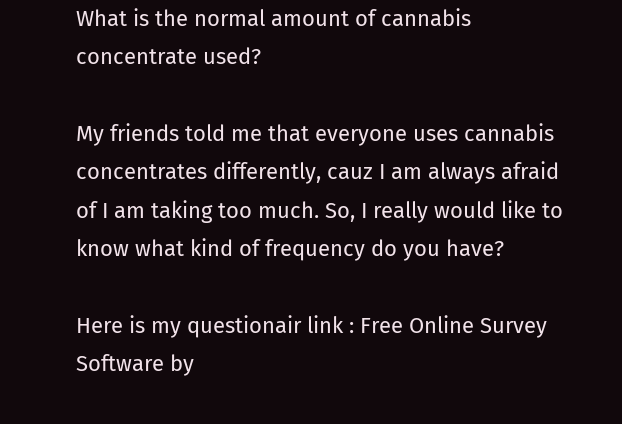What is the normal amount of cannabis concentrate used?

My friends told me that everyone uses cannabis concentrates differently, cauz I am always afraid of I am taking too much. So, I really would like to know what kind of frequency do you have?

Here is my questionair link : Free Online Survey Software by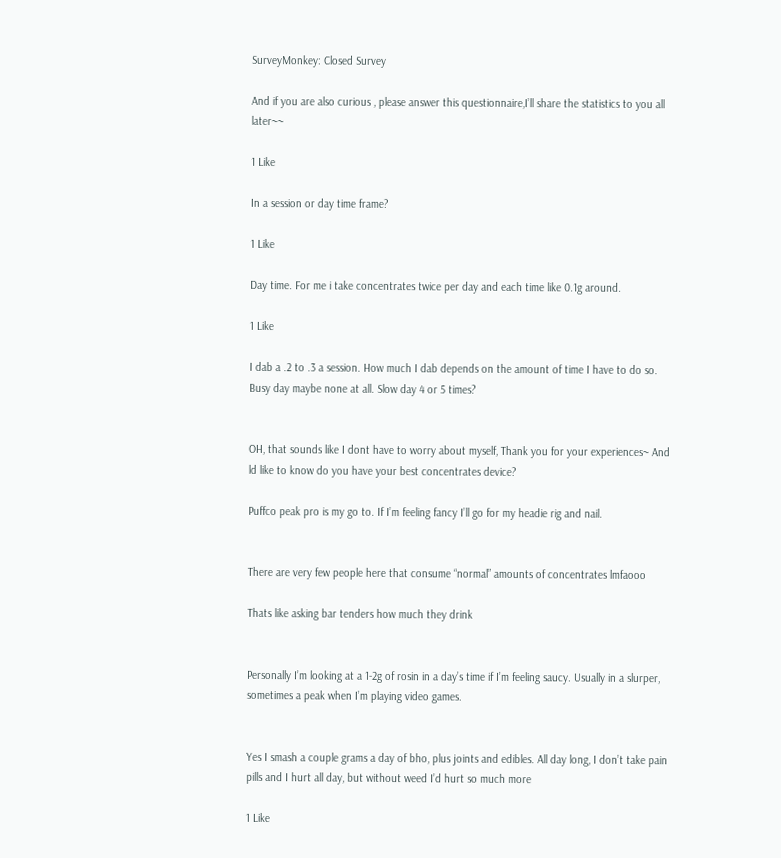SurveyMonkey: Closed Survey

And if you are also curious , please answer this questionnaire,I’ll share the statistics to you all later~~

1 Like

In a session or day time frame?

1 Like

Day time. For me i take concentrates twice per day and each time like 0.1g around.

1 Like

I dab a .2 to .3 a session. How much I dab depends on the amount of time I have to do so. Busy day maybe none at all. Slow day 4 or 5 times?


OH, that sounds like I dont have to worry about myself, Thank you for your experiences~ And ld like to know do you have your best concentrates device?

Puffco peak pro is my go to. If I’m feeling fancy I’ll go for my headie rig and nail.


There are very few people here that consume “normal” amounts of concentrates lmfaooo

Thats like asking bar tenders how much they drink


Personally I’m looking at a 1-2g of rosin in a day’s time if I’m feeling saucy. Usually in a slurper, sometimes a peak when I’m playing video games.


Yes I smash a couple grams a day of bho, plus joints and edibles. All day long, I don’t take pain pills and I hurt all day, but without weed I’d hurt so much more

1 Like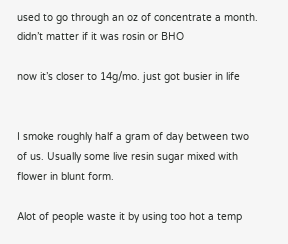used to go through an oz of concentrate a month. didn’t matter if it was rosin or BHO

now it’s closer to 14g/mo. just got busier in life


I smoke roughly half a gram of day between two of us. Usually some live resin sugar mixed with flower in blunt form.

Alot of people waste it by using too hot a temp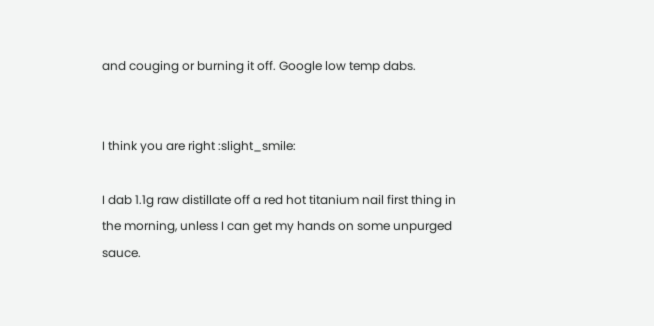and couging or burning it off. Google low temp dabs.


I think you are right :slight_smile:

I dab 1.1g raw distillate off a red hot titanium nail first thing in the morning, unless I can get my hands on some unpurged sauce.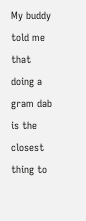My buddy told me that doing a gram dab is the closest thing to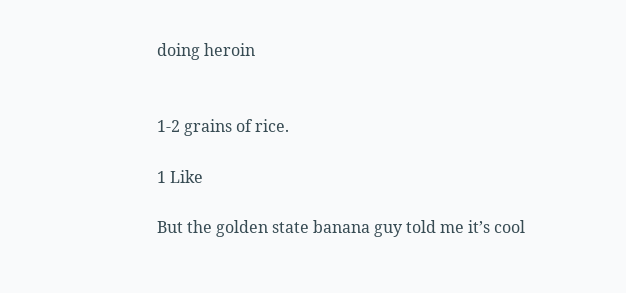doing heroin


1-2 grains of rice.

1 Like

But the golden state banana guy told me it’s cool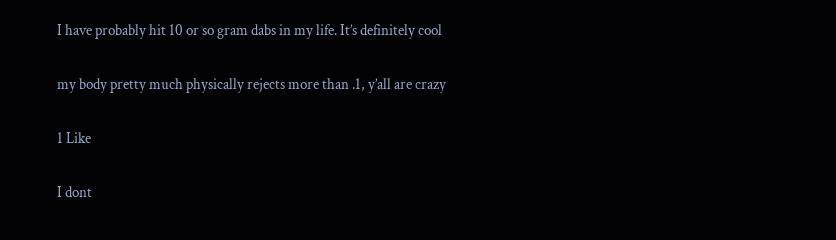I have probably hit 10 or so gram dabs in my life. It’s definitely cool

my body pretty much physically rejects more than .1, y’all are crazy

1 Like

I dont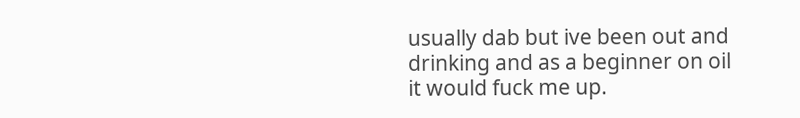usually dab but ive been out and drinking and as a beginner on oil it would fuck me up.